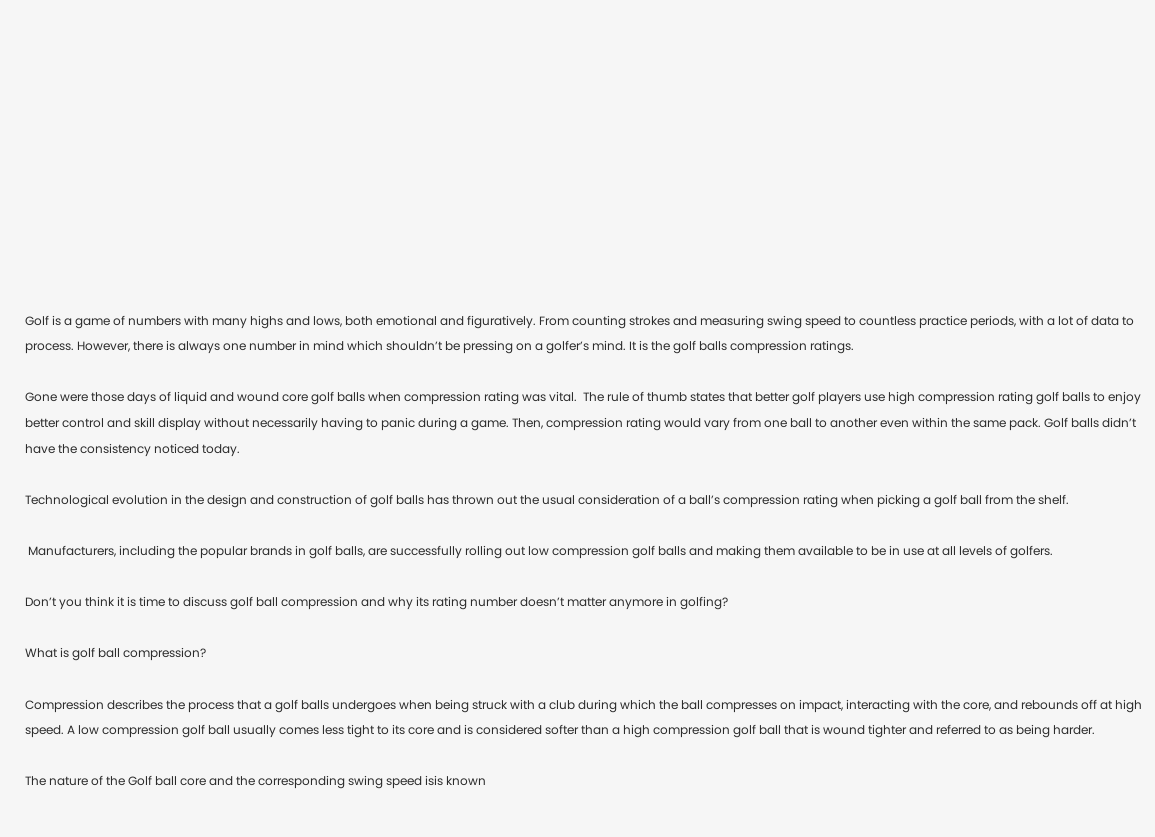Golf is a game of numbers with many highs and lows, both emotional and figuratively. From counting strokes and measuring swing speed to countless practice periods, with a lot of data to process. However, there is always one number in mind which shouldn’t be pressing on a golfer’s mind. It is the golf balls compression ratings.

Gone were those days of liquid and wound core golf balls when compression rating was vital.  The rule of thumb states that better golf players use high compression rating golf balls to enjoy better control and skill display without necessarily having to panic during a game. Then, compression rating would vary from one ball to another even within the same pack. Golf balls didn’t have the consistency noticed today.

Technological evolution in the design and construction of golf balls has thrown out the usual consideration of a ball’s compression rating when picking a golf ball from the shelf.

 Manufacturers, including the popular brands in golf balls, are successfully rolling out low compression golf balls and making them available to be in use at all levels of golfers.

Don’t you think it is time to discuss golf ball compression and why its rating number doesn’t matter anymore in golfing?

What is golf ball compression?

Compression describes the process that a golf balls undergoes when being struck with a club during which the ball compresses on impact, interacting with the core, and rebounds off at high speed. A low compression golf ball usually comes less tight to its core and is considered softer than a high compression golf ball that is wound tighter and referred to as being harder.

The nature of the Golf ball core and the corresponding swing speed isis known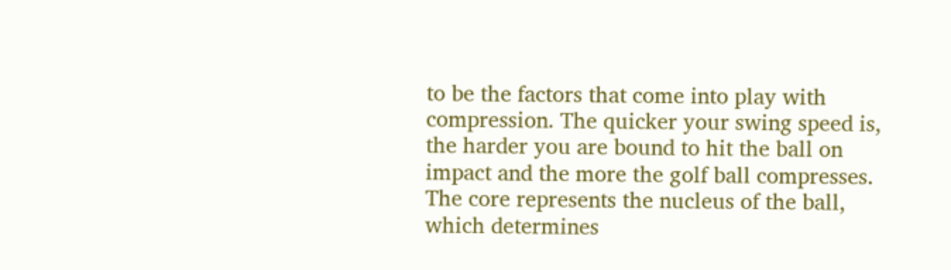to be the factors that come into play with compression. The quicker your swing speed is, the harder you are bound to hit the ball on impact and the more the golf ball compresses. The core represents the nucleus of the ball, which determines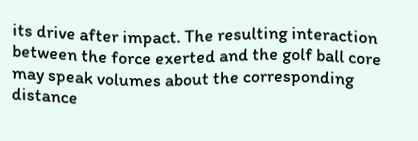its drive after impact. The resulting interaction between the force exerted and the golf ball core may speak volumes about the corresponding distance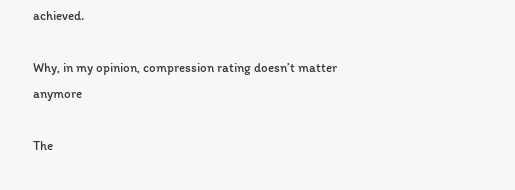achieved.

Why, in my opinion, compression rating doesn’t matter anymore

The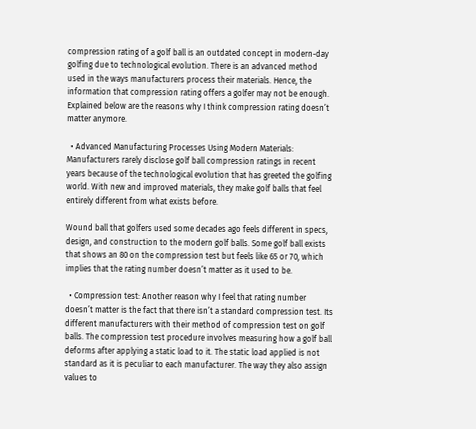compression rating of a golf ball is an outdated concept in modern-day golfing due to technological evolution. There is an advanced method used in the ways manufacturers process their materials. Hence, the information that compression rating offers a golfer may not be enough. Explained below are the reasons why I think compression rating doesn’t matter anymore.

  • Advanced Manufacturing Processes Using Modern Materials: Manufacturers rarely disclose golf ball compression ratings in recent years because of the technological evolution that has greeted the golfing world. With new and improved materials, they make golf balls that feel entirely different from what exists before.

Wound ball that golfers used some decades ago feels different in specs, design, and construction to the modern golf balls. Some golf ball exists that shows an 80 on the compression test but feels like 65 or 70, which implies that the rating number doesn’t matter as it used to be.

  • Compression test: Another reason why I feel that rating number doesn’t matter is the fact that there isn’t a standard compression test. Its different manufacturers with their method of compression test on golf balls. The compression test procedure involves measuring how a golf ball deforms after applying a static load to it. The static load applied is not standard as it is peculiar to each manufacturer. The way they also assign values to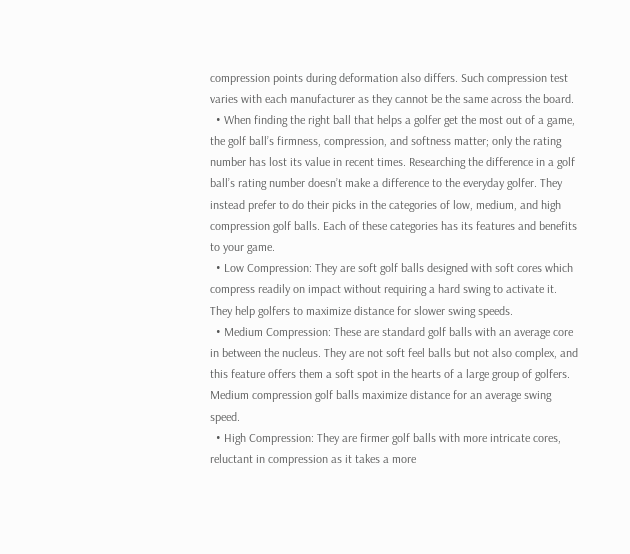compression points during deformation also differs. Such compression test varies with each manufacturer as they cannot be the same across the board.
  • When finding the right ball that helps a golfer get the most out of a game, the golf ball’s firmness, compression, and softness matter; only the rating number has lost its value in recent times. Researching the difference in a golf ball’s rating number doesn’t make a difference to the everyday golfer. They instead prefer to do their picks in the categories of low, medium, and high compression golf balls. Each of these categories has its features and benefits to your game.
  • Low Compression: They are soft golf balls designed with soft cores which compress readily on impact without requiring a hard swing to activate it. They help golfers to maximize distance for slower swing speeds.
  • Medium Compression: These are standard golf balls with an average core in between the nucleus. They are not soft feel balls but not also complex, and this feature offers them a soft spot in the hearts of a large group of golfers. Medium compression golf balls maximize distance for an average swing speed.
  • High Compression: They are firmer golf balls with more intricate cores, reluctant in compression as it takes a more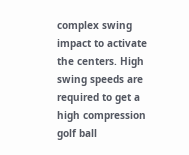complex swing impact to activate the centers. High swing speeds are required to get a high compression golf ball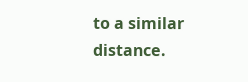to a similar distance.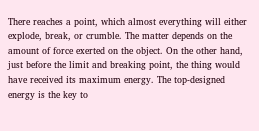There reaches a point, which almost everything will either explode, break, or crumble. The matter depends on the amount of force exerted on the object. On the other hand, just before the limit and breaking point, the thing would have received its maximum energy. The top-designed energy is the key to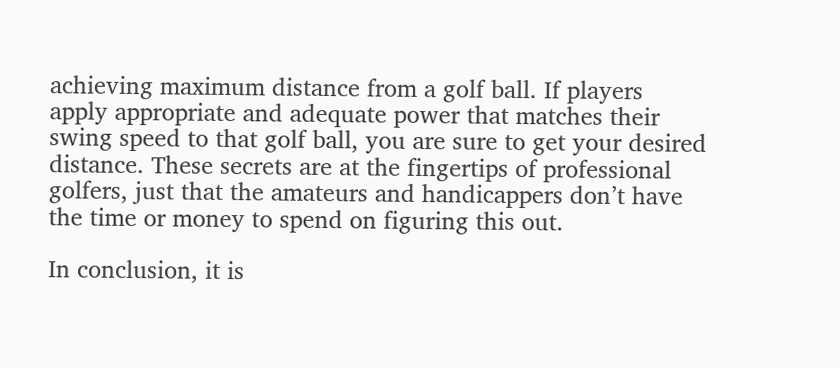achieving maximum distance from a golf ball. If players apply appropriate and adequate power that matches their swing speed to that golf ball, you are sure to get your desired distance. These secrets are at the fingertips of professional golfers, just that the amateurs and handicappers don’t have the time or money to spend on figuring this out.

In conclusion, it is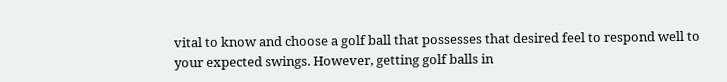vital to know and choose a golf ball that possesses that desired feel to respond well to your expected swings. However, getting golf balls in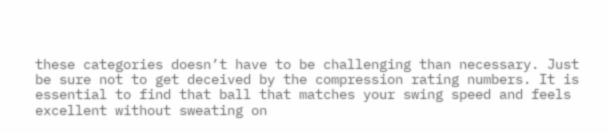these categories doesn’t have to be challenging than necessary. Just be sure not to get deceived by the compression rating numbers. It is essential to find that ball that matches your swing speed and feels excellent without sweating on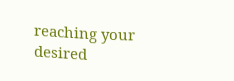reaching your desired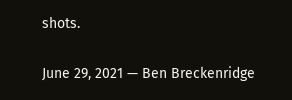shots.

June 29, 2021 — Ben Breckenridge